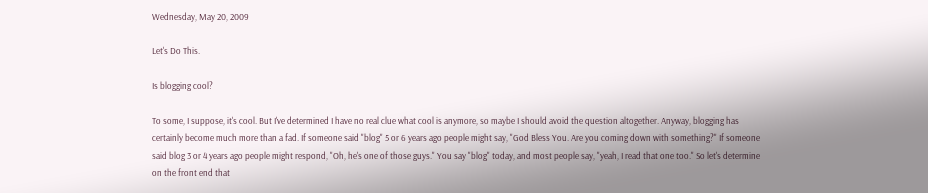Wednesday, May 20, 2009

Let's Do This.

Is blogging cool?

To some, I suppose, it's cool. But I've determined I have no real clue what cool is anymore, so maybe I should avoid the question altogether. Anyway, blogging has certainly become much more than a fad. If someone said "blog" 5 or 6 years ago people might say, "God Bless You. Are you coming down with something?" If someone said blog 3 or 4 years ago people might respond, "Oh, he's one of those guys." You say "blog" today, and most people say, "yeah, I read that one too." So let's determine on the front end that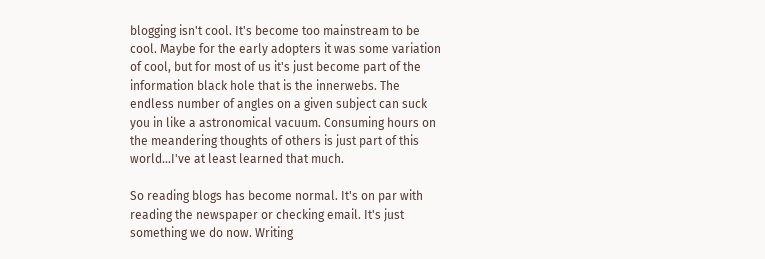blogging isn't cool. It's become too mainstream to be cool. Maybe for the early adopters it was some variation of cool, but for most of us it's just become part of the information black hole that is the innerwebs. The endless number of angles on a given subject can suck you in like a astronomical vacuum. Consuming hours on the meandering thoughts of others is just part of this world...I've at least learned that much.

So reading blogs has become normal. It's on par with reading the newspaper or checking email. It's just something we do now. Writing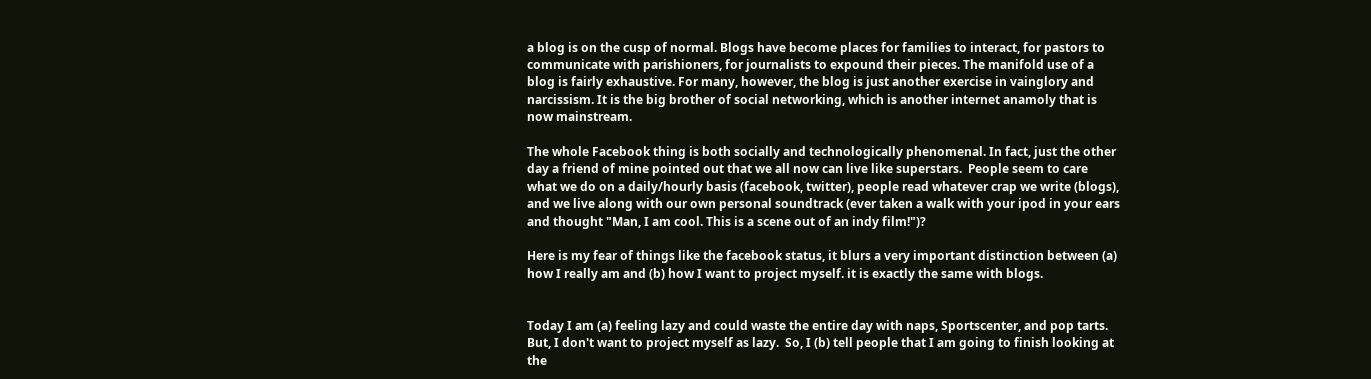a blog is on the cusp of normal. Blogs have become places for families to interact, for pastors to communicate with parishioners, for journalists to expound their pieces. The manifold use of a blog is fairly exhaustive. For many, however, the blog is just another exercise in vainglory and narcissism. It is the big brother of social networking, which is another internet anamoly that is now mainstream.

The whole Facebook thing is both socially and technologically phenomenal. In fact, just the other day a friend of mine pointed out that we all now can live like superstars.  People seem to care what we do on a daily/hourly basis (facebook, twitter), people read whatever crap we write (blogs), and we live along with our own personal soundtrack (ever taken a walk with your ipod in your ears and thought "Man, I am cool. This is a scene out of an indy film!")?

Here is my fear of things like the facebook status, it blurs a very important distinction between (a) how I really am and (b) how I want to project myself. it is exactly the same with blogs.


Today I am (a) feeling lazy and could waste the entire day with naps, Sportscenter, and pop tarts.  But, I don't want to project myself as lazy.  So, I (b) tell people that I am going to finish looking at the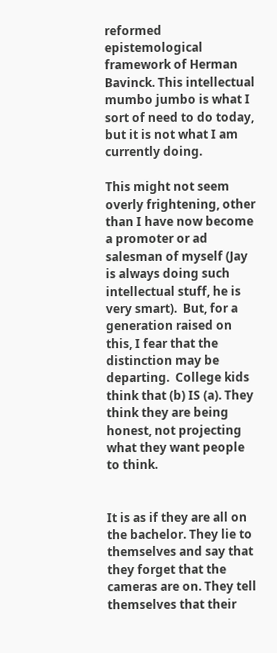reformed epistemological framework of Herman Bavinck. This intellectual mumbo jumbo is what I sort of need to do today, but it is not what I am currently doing.

This might not seem overly frightening, other than I have now become a promoter or ad salesman of myself (Jay is always doing such intellectual stuff, he is very smart).  But, for a generation raised on this, I fear that the distinction may be departing.  College kids think that (b) IS (a). They think they are being honest, not projecting what they want people to think.


It is as if they are all on the bachelor. They lie to themselves and say that they forget that the cameras are on. They tell themselves that their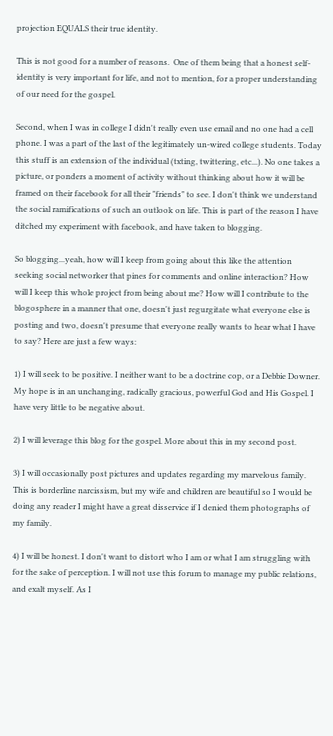projection EQUALS their true identity.

This is not good for a number of reasons.  One of them being that a honest self-identity is very important for life, and not to mention, for a proper understanding of our need for the gospel.

Second, when I was in college I didn't really even use email and no one had a cell phone. I was a part of the last of the legitimately un-wired college students. Today this stuff is an extension of the individual (txting, twittering, etc...). No one takes a picture, or ponders a moment of activity without thinking about how it will be framed on their facebook for all their "friends" to see. I don't think we understand the social ramifications of such an outlook on life. This is part of the reason I have ditched my experiment with facebook, and have taken to blogging.

So blogging...yeah, how will I keep from going about this like the attention seeking social networker that pines for comments and online interaction? How will I keep this whole project from being about me? How will I contribute to the blogosphere in a manner that one, doesn't just regurgitate what everyone else is posting and two, doesn't presume that everyone really wants to hear what I have to say? Here are just a few ways:

1) I will seek to be positive. I neither want to be a doctrine cop, or a Debbie Downer. My hope is in an unchanging, radically gracious, powerful God and His Gospel. I have very little to be negative about.

2) I will leverage this blog for the gospel. More about this in my second post.

3) I will occasionally post pictures and updates regarding my marvelous family. This is borderline narcissism, but my wife and children are beautiful so I would be doing any reader I might have a great disservice if I denied them photographs of my family.

4) I will be honest. I don't want to distort who I am or what I am struggling with for the sake of perception. I will not use this forum to manage my public relations, and exalt myself. As I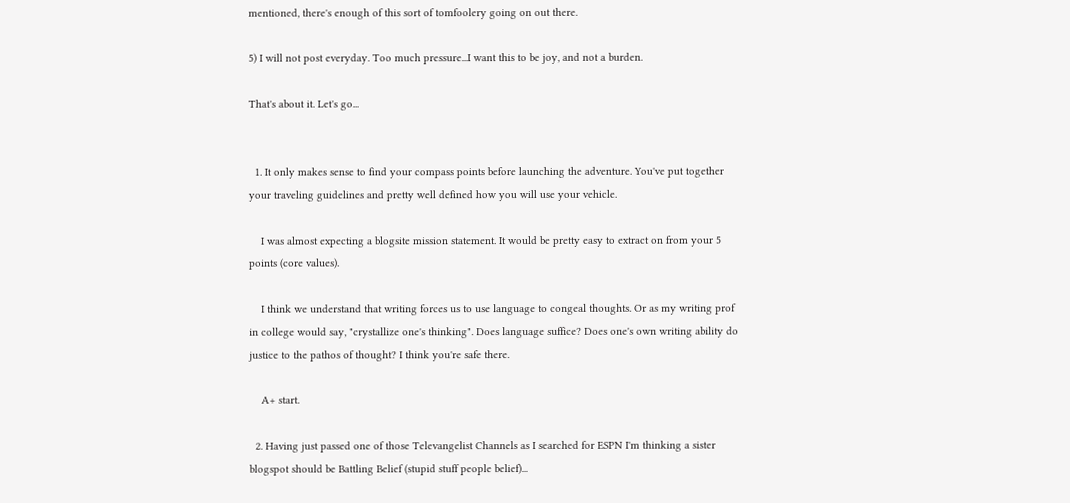mentioned, there's enough of this sort of tomfoolery going on out there.

5) I will not post everyday. Too much pressure...I want this to be joy, and not a burden.

That's about it. Let's go...


  1. It only makes sense to find your compass points before launching the adventure. You've put together your traveling guidelines and pretty well defined how you will use your vehicle.

    I was almost expecting a blogsite mission statement. It would be pretty easy to extract on from your 5 points (core values).

    I think we understand that writing forces us to use language to congeal thoughts. Or as my writing prof in college would say, "crystallize one's thinking". Does language suffice? Does one's own writing ability do justice to the pathos of thought? I think you're safe there.

    A+ start.

  2. Having just passed one of those Televangelist Channels as I searched for ESPN I'm thinking a sister blogspot should be Battling Belief (stupid stuff people belief)...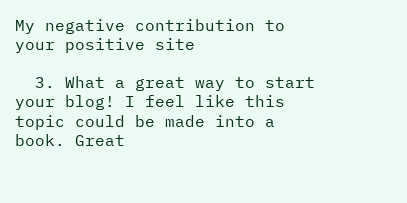My negative contribution to your positive site

  3. What a great way to start your blog! I feel like this topic could be made into a book. Great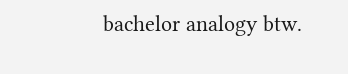bachelor analogy btw.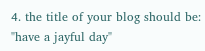4. the title of your blog should be: "have a jayful day"